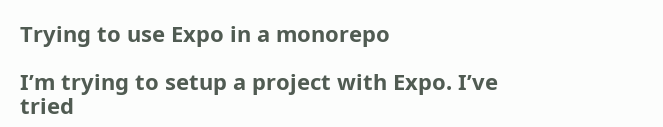Trying to use Expo in a monorepo

I’m trying to setup a project with Expo. I’ve tried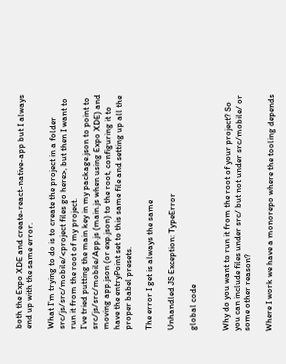both the Expo XDE and create-react-native-app but I always end up with the same error.

What I’m trying to do is to create the project in a folder src/js/src/mobile/<project files go here>, but then I want to run it from the root of my project.
I’ve tried putting the main key in my package.json to point to src/js/src/mobile/App.js (main.js when using Expo XDE) and moving app.json (or exp.json) to the root, configuring it to have the entryPoint set to this same file and setting up all the proper babel presets.

The error I get is always the same

Unhandled JS Exception: TypeError

global code


Why do you want to run it from the root of your project? So you can include files under src/ but not under src/mobile/ or some other reason?

Where I work we have a monorepo where the tooling depends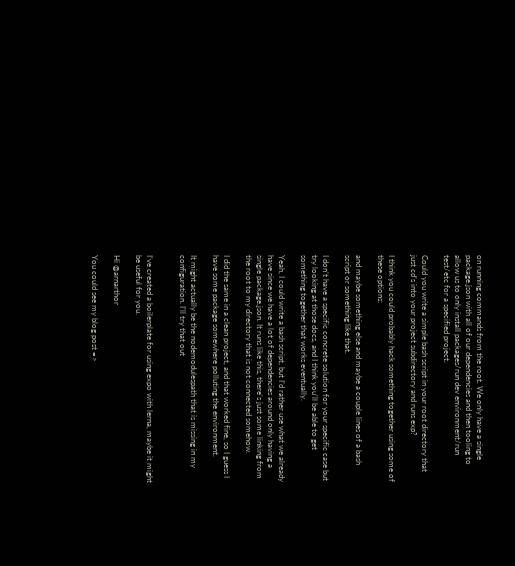on running commands from the root. We only have a single package.json with all of our dependencies and then tooling to allow us to only install packages/run dev environment/run test/etc for a specified project.

Could you write a simple bash script in your root directory that just cd’s into your project subdirectory and runs exp?

I think you could probably hack something together using some of these options:

and maybe something else and maybe a couple lines of a bash script or something like that.

I don’t have a specific concrete solution for your specific case but try looking at those docs, and I think you’ll be able to get something together that works eventually.

Yeah, I could write a bash script, but I’d rather use what we already have since we have a lot of dependencies around only having a single package.json. It runs like this, there’s just some linking from the root to my directory that is not connected somehow.

I did the same in a clean project, and that worked fine, so I guess I have some package somewhere polluting the environment.

It might actually be the nodemodulespath that is missing in my configuration. I’ll try that out


I’ve created a boilerplate for using expo with lerna, maybe it might be useful for you.

Hi @arnarthor

You could see my blog post =>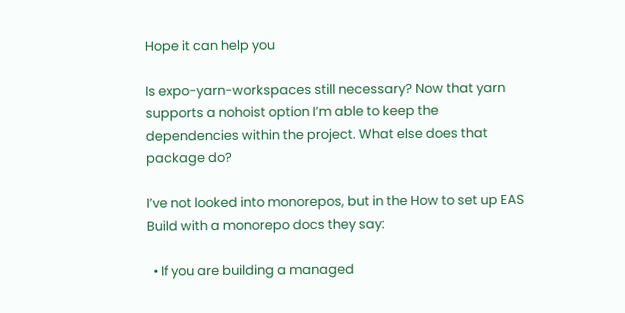Hope it can help you

Is expo-yarn-workspaces still necessary? Now that yarn supports a nohoist option I’m able to keep the dependencies within the project. What else does that package do?

I’ve not looked into monorepos, but in the How to set up EAS Build with a monorepo docs they say:

  • If you are building a managed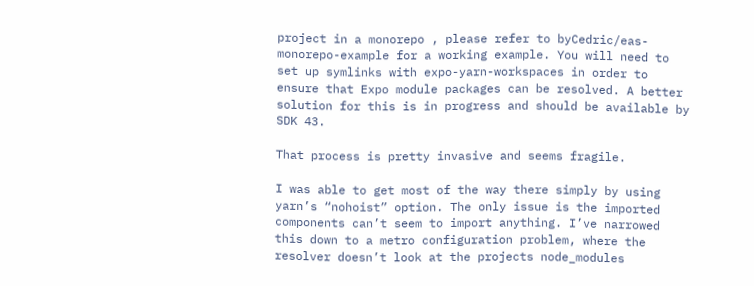project in a monorepo , please refer to byCedric/eas-monorepo-example for a working example. You will need to set up symlinks with expo-yarn-workspaces in order to ensure that Expo module packages can be resolved. A better solution for this is in progress and should be available by SDK 43.

That process is pretty invasive and seems fragile.

I was able to get most of the way there simply by using yarn’s “nohoist” option. The only issue is the imported components can’t seem to import anything. I’ve narrowed this down to a metro configuration problem, where the resolver doesn’t look at the projects node_modules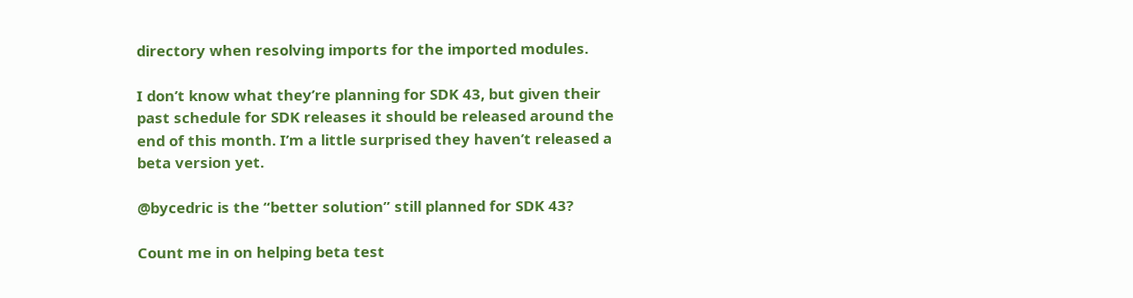directory when resolving imports for the imported modules.

I don’t know what they’re planning for SDK 43, but given their past schedule for SDK releases it should be released around the end of this month. I’m a little surprised they haven’t released a beta version yet.

@bycedric is the “better solution” still planned for SDK 43?

Count me in on helping beta test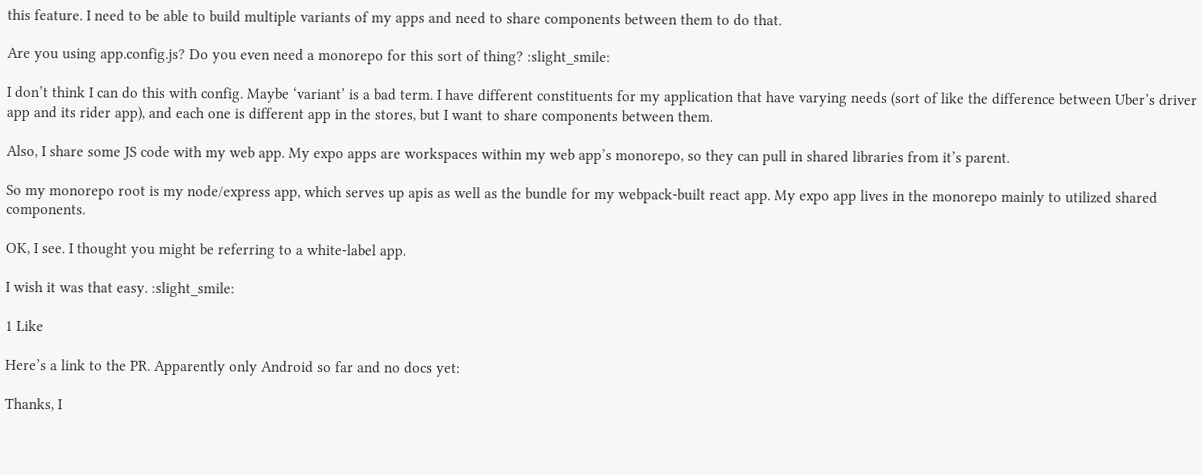this feature. I need to be able to build multiple variants of my apps and need to share components between them to do that.

Are you using app.config.js? Do you even need a monorepo for this sort of thing? :slight_smile:

I don’t think I can do this with config. Maybe ‘variant’ is a bad term. I have different constituents for my application that have varying needs (sort of like the difference between Uber’s driver app and its rider app), and each one is different app in the stores, but I want to share components between them.

Also, I share some JS code with my web app. My expo apps are workspaces within my web app’s monorepo, so they can pull in shared libraries from it’s parent.

So my monorepo root is my node/express app, which serves up apis as well as the bundle for my webpack-built react app. My expo app lives in the monorepo mainly to utilized shared components.

OK, I see. I thought you might be referring to a white-label app.

I wish it was that easy. :slight_smile:

1 Like

Here’s a link to the PR. Apparently only Android so far and no docs yet:

Thanks, I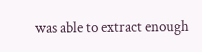was able to extract enough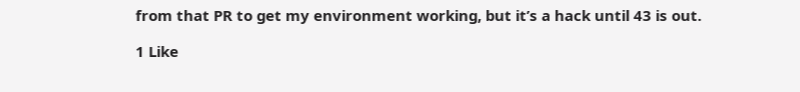from that PR to get my environment working, but it’s a hack until 43 is out.

1 Like